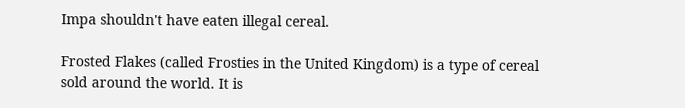Impa shouldn't have eaten illegal cereal.

Frosted Flakes (called Frosties in the United Kingdom) is a type of cereal sold around the world. It is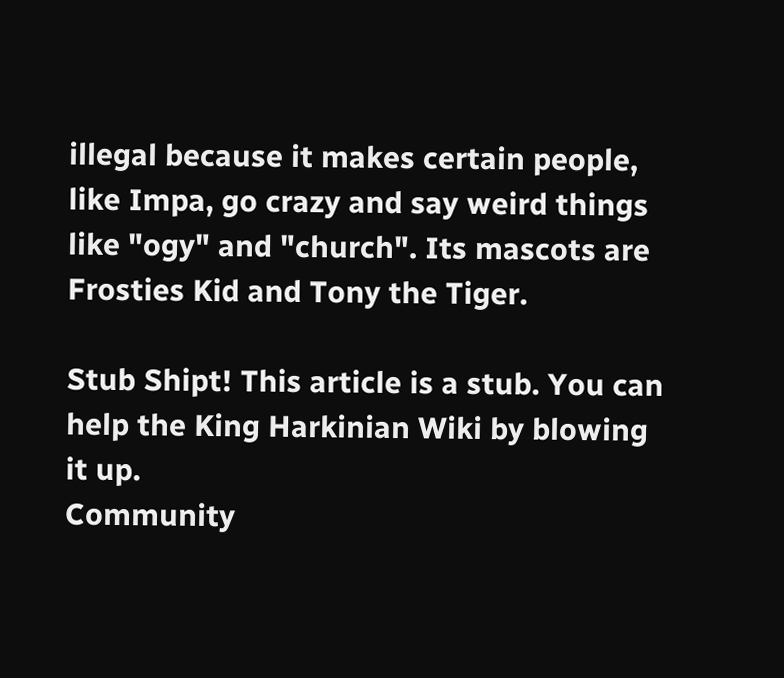illegal because it makes certain people, like Impa, go crazy and say weird things like "ogy" and "church". Its mascots are Frosties Kid and Tony the Tiger.

Stub Shipt! This article is a stub. You can help the King Harkinian Wiki by blowing it up.
Community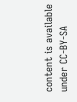content is available under CC-BY-SA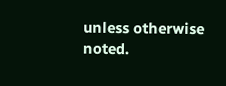unless otherwise noted.